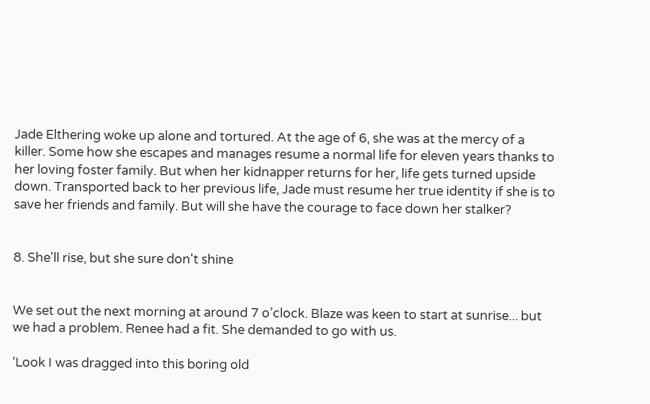Jade Elthering woke up alone and tortured. At the age of 6, she was at the mercy of a killer. Some how she escapes and manages resume a normal life for eleven years thanks to her loving foster family. But when her kidnapper returns for her, life gets turned upside down. Transported back to her previous life, Jade must resume her true identity if she is to save her friends and family. But will she have the courage to face down her stalker?


8. She'll rise, but she sure don't shine


We set out the next morning at around 7 o’clock. Blaze was keen to start at sunrise... but we had a problem. Renee had a fit. She demanded to go with us.

‘Look I was dragged into this boring old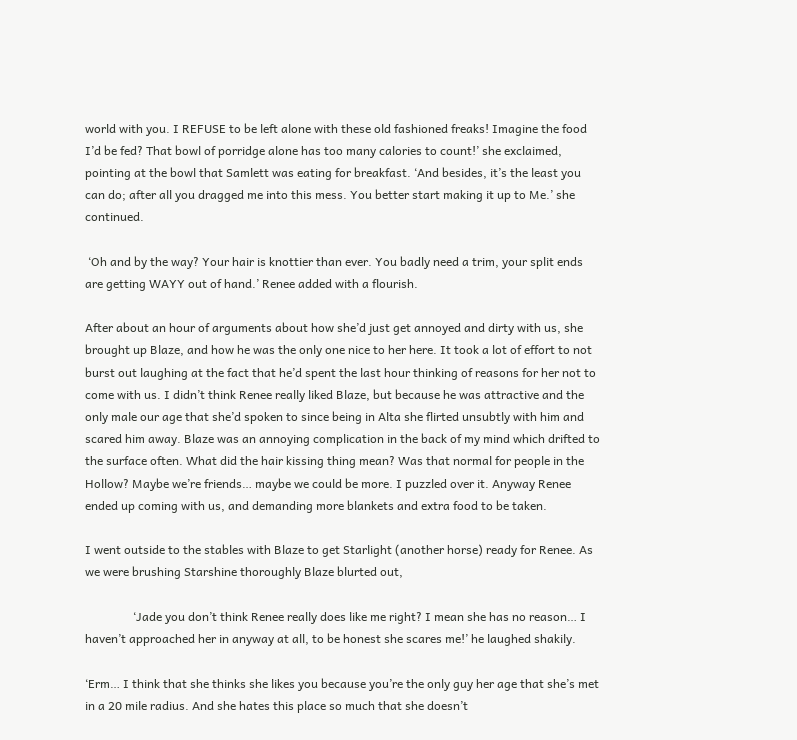world with you. I REFUSE to be left alone with these old fashioned freaks! Imagine the food I’d be fed? That bowl of porridge alone has too many calories to count!’ she exclaimed, pointing at the bowl that Samlett was eating for breakfast. ‘And besides, it’s the least you can do; after all you dragged me into this mess. You better start making it up to Me.’ she continued.

 ‘Oh and by the way? Your hair is knottier than ever. You badly need a trim, your split ends are getting WAYY out of hand.’ Renee added with a flourish.

After about an hour of arguments about how she’d just get annoyed and dirty with us, she brought up Blaze, and how he was the only one nice to her here. It took a lot of effort to not burst out laughing at the fact that he’d spent the last hour thinking of reasons for her not to come with us. I didn’t think Renee really liked Blaze, but because he was attractive and the only male our age that she’d spoken to since being in Alta she flirted unsubtly with him and scared him away. Blaze was an annoying complication in the back of my mind which drifted to the surface often. What did the hair kissing thing mean? Was that normal for people in the Hollow? Maybe we’re friends… maybe we could be more. I puzzled over it. Anyway Renee ended up coming with us, and demanding more blankets and extra food to be taken.

I went outside to the stables with Blaze to get Starlight (another horse) ready for Renee. As we were brushing Starshine thoroughly Blaze blurted out,

                ‘Jade you don’t think Renee really does like me right? I mean she has no reason… I haven’t approached her in anyway at all, to be honest she scares me!’ he laughed shakily.

‘Erm… I think that she thinks she likes you because you’re the only guy her age that she’s met in a 20 mile radius. And she hates this place so much that she doesn’t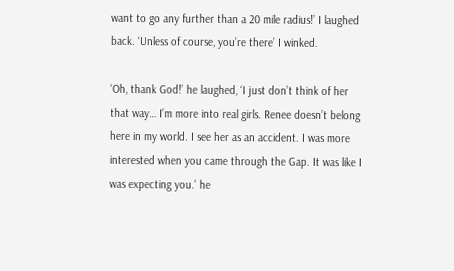want to go any further than a 20 mile radius!’ I laughed back. ‘Unless of course, you’re there’ I winked.

‘Oh, thank God!’ he laughed, ‘I just don’t think of her that way… I’m more into real girls. Renee doesn’t belong here in my world. I see her as an accident. I was more interested when you came through the Gap. It was like I was expecting you.’ he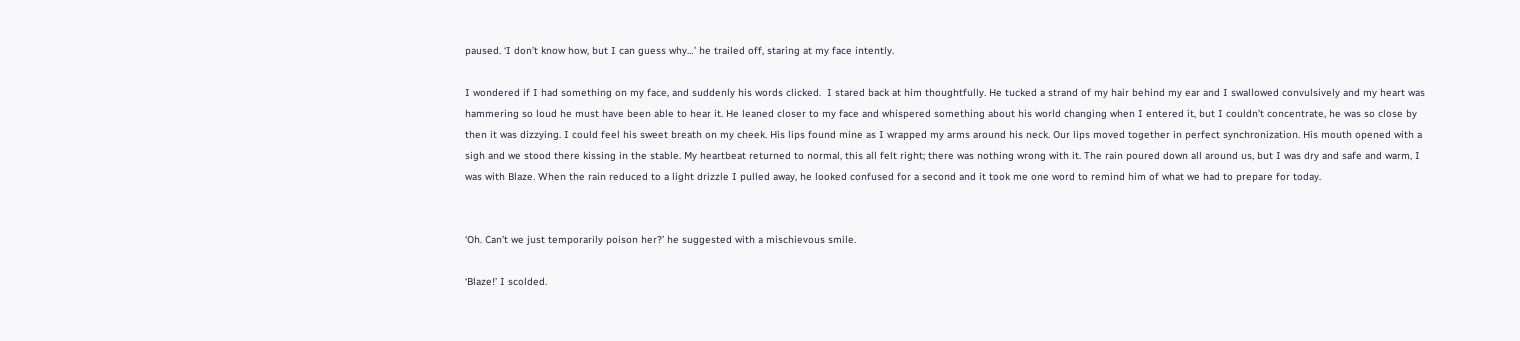paused. ‘I don’t know how, but I can guess why…’ he trailed off, staring at my face intently.

I wondered if I had something on my face, and suddenly his words clicked.  I stared back at him thoughtfully. He tucked a strand of my hair behind my ear and I swallowed convulsively and my heart was hammering so loud he must have been able to hear it. He leaned closer to my face and whispered something about his world changing when I entered it, but I couldn’t concentrate, he was so close by then it was dizzying. I could feel his sweet breath on my cheek. His lips found mine as I wrapped my arms around his neck. Our lips moved together in perfect synchronization. His mouth opened with a sigh and we stood there kissing in the stable. My heartbeat returned to normal, this all felt right; there was nothing wrong with it. The rain poured down all around us, but I was dry and safe and warm, I was with Blaze. When the rain reduced to a light drizzle I pulled away, he looked confused for a second and it took me one word to remind him of what we had to prepare for today.


‘Oh. Can’t we just temporarily poison her?’ he suggested with a mischievous smile.

‘Blaze!’ I scolded.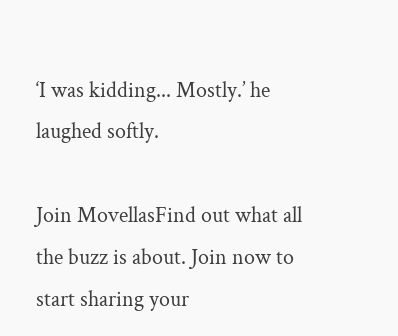‘I was kidding... Mostly.’ he laughed softly.

Join MovellasFind out what all the buzz is about. Join now to start sharing your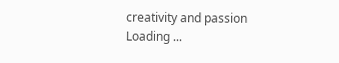creativity and passion
Loading ...